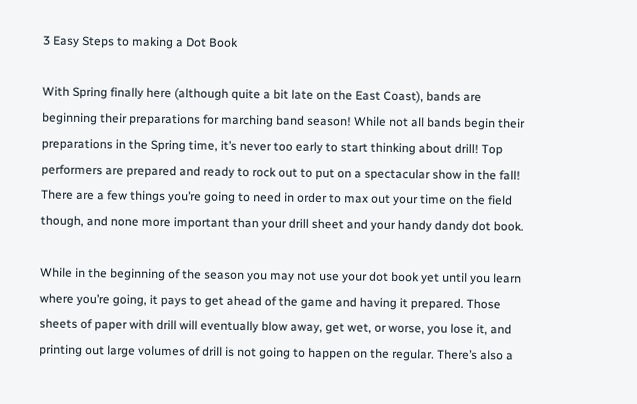3 Easy Steps to making a Dot Book

With Spring finally here (although quite a bit late on the East Coast), bands are beginning their preparations for marching band season! While not all bands begin their preparations in the Spring time, it’s never too early to start thinking about drill! Top performers are prepared and ready to rock out to put on a spectacular show in the fall! There are a few things you’re going to need in order to max out your time on the field though, and none more important than your drill sheet and your handy dandy dot book.

While in the beginning of the season you may not use your dot book yet until you learn where you’re going, it pays to get ahead of the game and having it prepared. Those sheets of paper with drill will eventually blow away, get wet, or worse, you lose it, and printing out large volumes of drill is not going to happen on the regular. There’s also a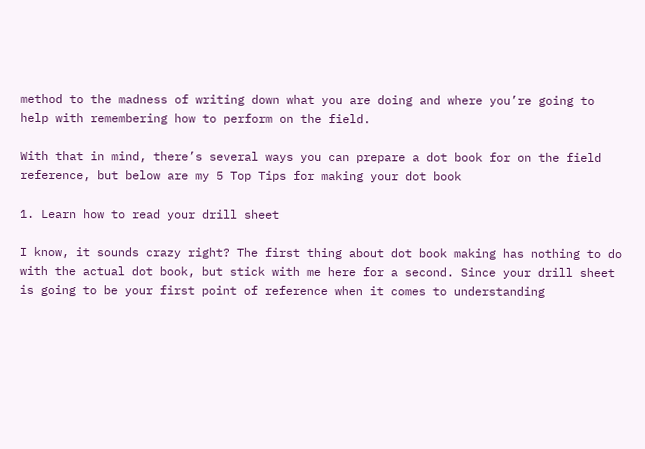method to the madness of writing down what you are doing and where you’re going to help with remembering how to perform on the field.

With that in mind, there’s several ways you can prepare a dot book for on the field reference, but below are my 5 Top Tips for making your dot book

1. Learn how to read your drill sheet

I know, it sounds crazy right? The first thing about dot book making has nothing to do with the actual dot book, but stick with me here for a second. Since your drill sheet is going to be your first point of reference when it comes to understanding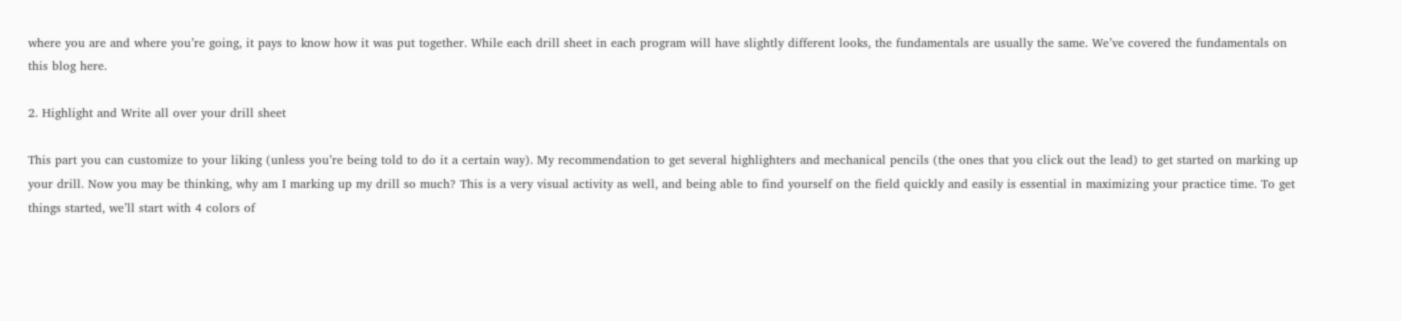where you are and where you’re going, it pays to know how it was put together. While each drill sheet in each program will have slightly different looks, the fundamentals are usually the same. We’ve covered the fundamentals on this blog here.

2. Highlight and Write all over your drill sheet

This part you can customize to your liking (unless you’re being told to do it a certain way). My recommendation to get several highlighters and mechanical pencils (the ones that you click out the lead) to get started on marking up your drill. Now you may be thinking, why am I marking up my drill so much? This is a very visual activity as well, and being able to find yourself on the field quickly and easily is essential in maximizing your practice time. To get things started, we’ll start with 4 colors of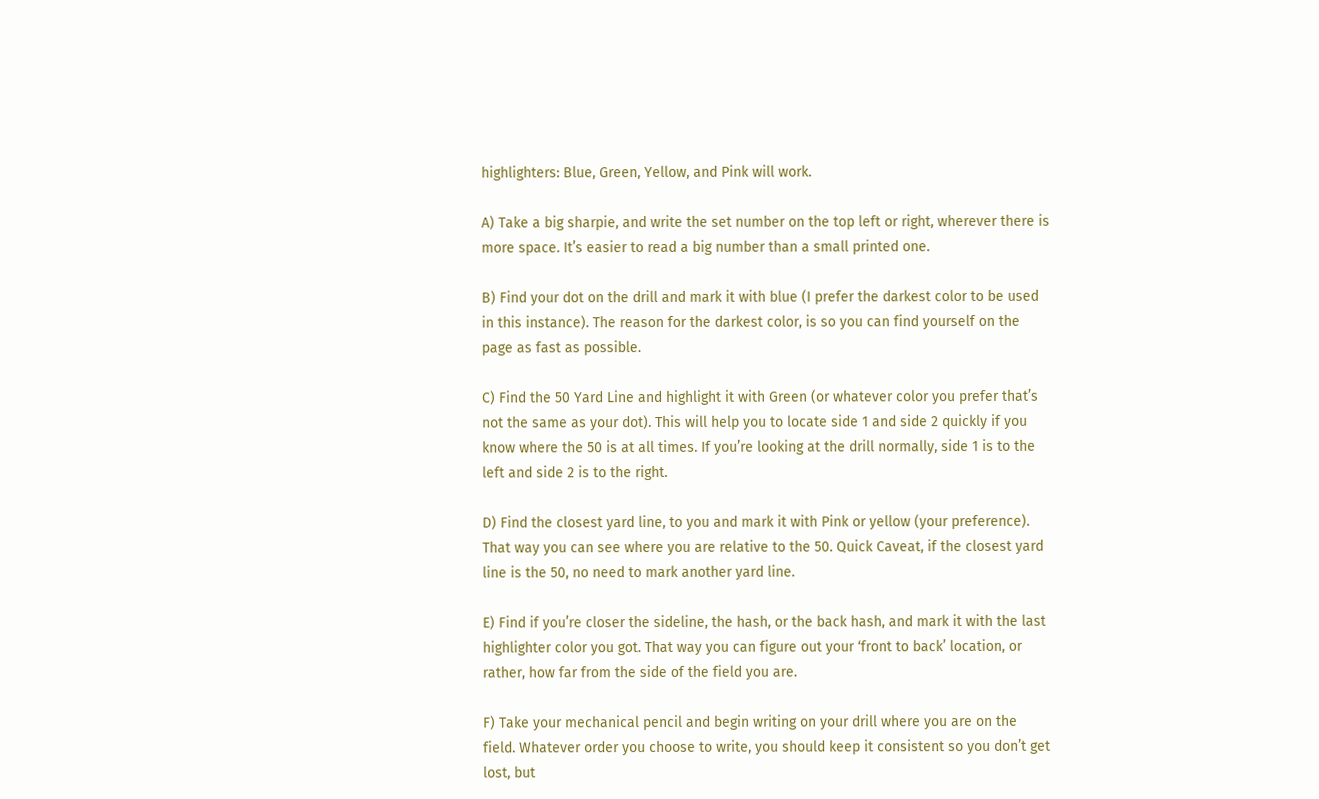highlighters: Blue, Green, Yellow, and Pink will work.

A) Take a big sharpie, and write the set number on the top left or right, wherever there is more space. It’s easier to read a big number than a small printed one.

B) Find your dot on the drill and mark it with blue (I prefer the darkest color to be used in this instance). The reason for the darkest color, is so you can find yourself on the page as fast as possible.

C) Find the 50 Yard Line and highlight it with Green (or whatever color you prefer that’s not the same as your dot). This will help you to locate side 1 and side 2 quickly if you know where the 50 is at all times. If you’re looking at the drill normally, side 1 is to the left and side 2 is to the right.

D) Find the closest yard line, to you and mark it with Pink or yellow (your preference). That way you can see where you are relative to the 50. Quick Caveat, if the closest yard line is the 50, no need to mark another yard line.

E) Find if you’re closer the sideline, the hash, or the back hash, and mark it with the last highlighter color you got. That way you can figure out your ‘front to back’ location, or rather, how far from the side of the field you are.

F) Take your mechanical pencil and begin writing on your drill where you are on the field. Whatever order you choose to write, you should keep it consistent so you don’t get lost, but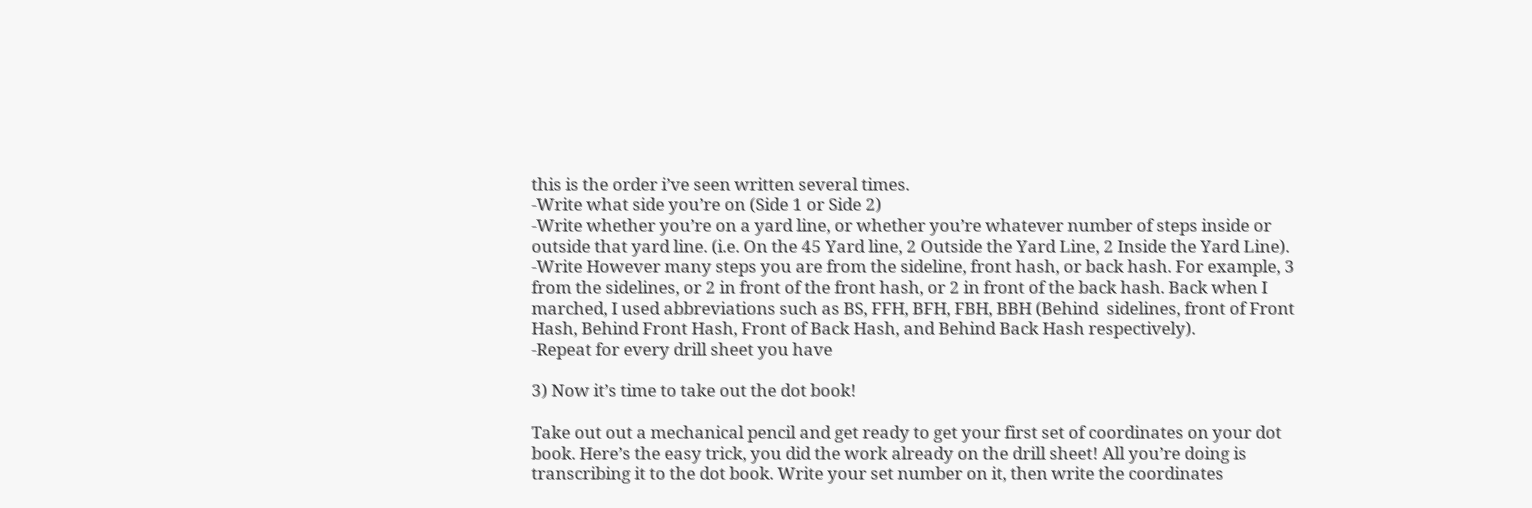this is the order i’ve seen written several times.
-Write what side you’re on (Side 1 or Side 2)
-Write whether you’re on a yard line, or whether you’re whatever number of steps inside or outside that yard line. (i.e. On the 45 Yard line, 2 Outside the Yard Line, 2 Inside the Yard Line).
-Write However many steps you are from the sideline, front hash, or back hash. For example, 3 from the sidelines, or 2 in front of the front hash, or 2 in front of the back hash. Back when I marched, I used abbreviations such as BS, FFH, BFH, FBH, BBH (Behind  sidelines, front of Front Hash, Behind Front Hash, Front of Back Hash, and Behind Back Hash respectively).
-Repeat for every drill sheet you have

3) Now it’s time to take out the dot book!

Take out out a mechanical pencil and get ready to get your first set of coordinates on your dot book. Here’s the easy trick, you did the work already on the drill sheet! All you’re doing is transcribing it to the dot book. Write your set number on it, then write the coordinates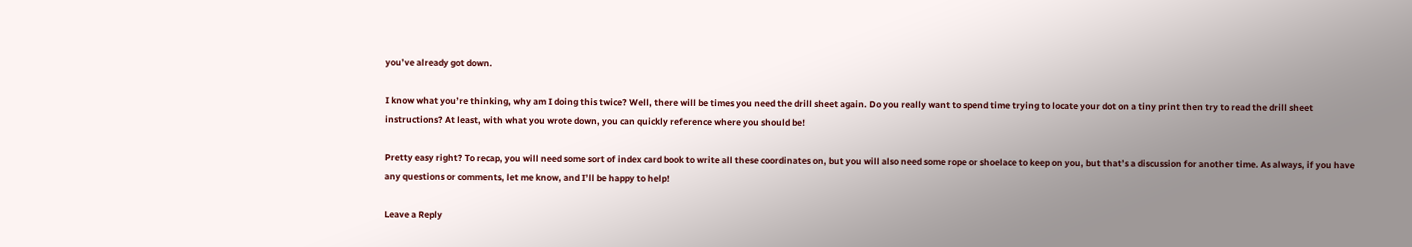you’ve already got down.

I know what you’re thinking, why am I doing this twice? Well, there will be times you need the drill sheet again. Do you really want to spend time trying to locate your dot on a tiny print then try to read the drill sheet instructions? At least, with what you wrote down, you can quickly reference where you should be!

Pretty easy right? To recap, you will need some sort of index card book to write all these coordinates on, but you will also need some rope or shoelace to keep on you, but that’s a discussion for another time. As always, if you have any questions or comments, let me know, and I’ll be happy to help!

Leave a Reply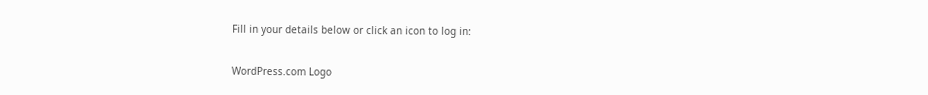Fill in your details below or click an icon to log in:

WordPress.com Logo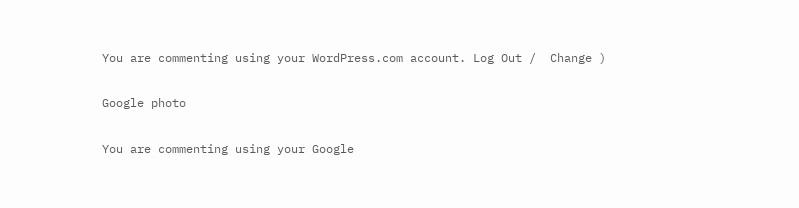You are commenting using your WordPress.com account. Log Out /  Change )

Google photo

You are commenting using your Google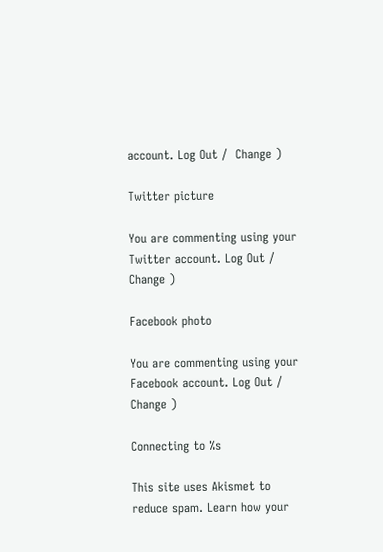account. Log Out /  Change )

Twitter picture

You are commenting using your Twitter account. Log Out /  Change )

Facebook photo

You are commenting using your Facebook account. Log Out /  Change )

Connecting to %s

This site uses Akismet to reduce spam. Learn how your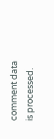comment data is processed.